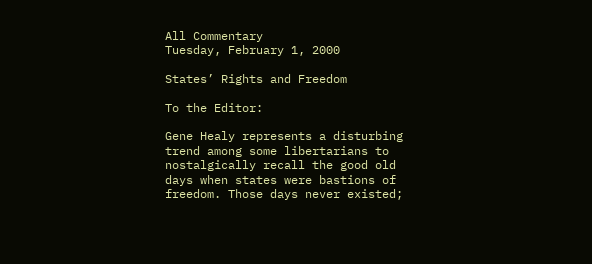All Commentary
Tuesday, February 1, 2000

States’ Rights and Freedom

To the Editor:

Gene Healy represents a disturbing trend among some libertarians to nostalgically recall the good old days when states were bastions of freedom. Those days never existed;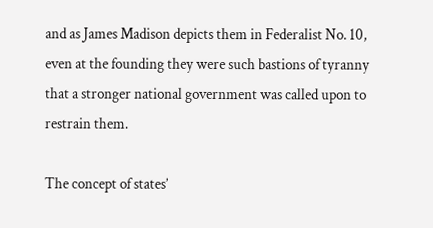and as James Madison depicts them in Federalist No. 10, even at the founding they were such bastions of tyranny that a stronger national government was called upon to restrain them.

The concept of states’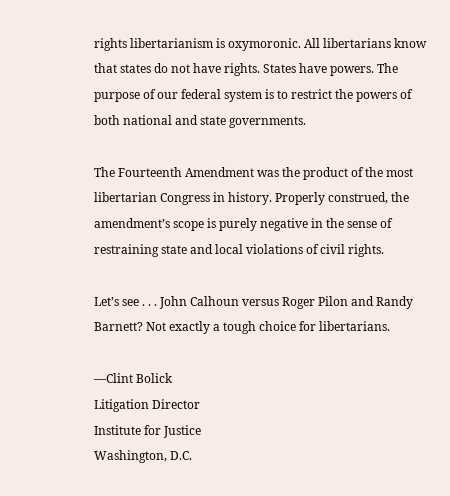rights libertarianism is oxymoronic. All libertarians know that states do not have rights. States have powers. The purpose of our federal system is to restrict the powers of both national and state governments.

The Fourteenth Amendment was the product of the most libertarian Congress in history. Properly construed, the amendment’s scope is purely negative in the sense of restraining state and local violations of civil rights.

Let’s see . . . John Calhoun versus Roger Pilon and Randy Barnett? Not exactly a tough choice for libertarians.

—Clint Bolick
Litigation Director
Institute for Justice
Washington, D.C.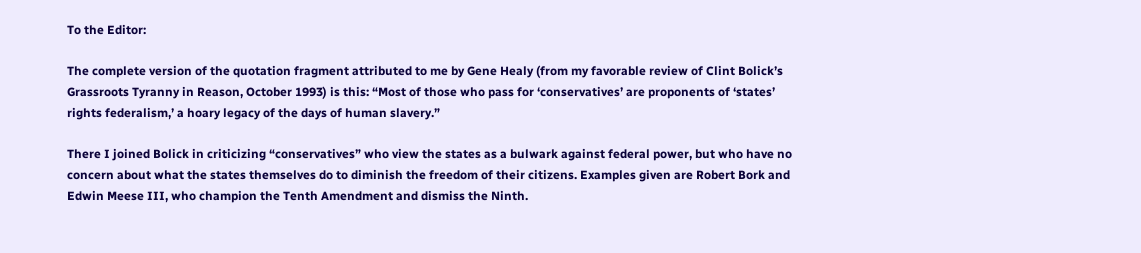To the Editor:

The complete version of the quotation fragment attributed to me by Gene Healy (from my favorable review of Clint Bolick’s Grassroots Tyranny in Reason, October 1993) is this: “Most of those who pass for ‘conservatives’ are proponents of ‘states’ rights federalism,’ a hoary legacy of the days of human slavery.”

There I joined Bolick in criticizing “conservatives” who view the states as a bulwark against federal power, but who have no concern about what the states themselves do to diminish the freedom of their citizens. Examples given are Robert Bork and Edwin Meese III, who champion the Tenth Amendment and dismiss the Ninth.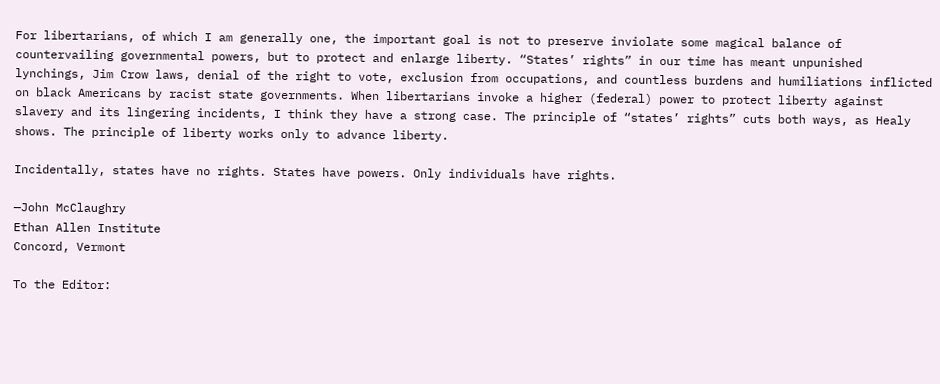For libertarians, of which I am generally one, the important goal is not to preserve inviolate some magical balance of countervailing governmental powers, but to protect and enlarge liberty. “States’ rights” in our time has meant unpunished lynchings, Jim Crow laws, denial of the right to vote, exclusion from occupations, and countless burdens and humiliations inflicted on black Americans by racist state governments. When libertarians invoke a higher (federal) power to protect liberty against slavery and its lingering incidents, I think they have a strong case. The principle of “states’ rights” cuts both ways, as Healy shows. The principle of liberty works only to advance liberty.

Incidentally, states have no rights. States have powers. Only individuals have rights.

—John McClaughry
Ethan Allen Institute
Concord, Vermont

To the Editor: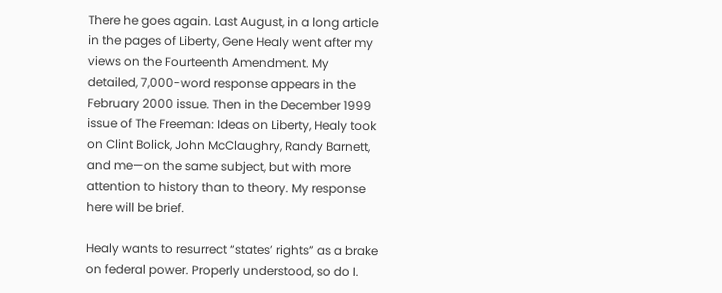There he goes again. Last August, in a long article in the pages of Liberty, Gene Healy went after my views on the Fourteenth Amendment. My detailed, 7,000-word response appears in the February 2000 issue. Then in the December 1999 issue of The Freeman: Ideas on Liberty, Healy took on Clint Bolick, John McClaughry, Randy Barnett, and me—on the same subject, but with more attention to history than to theory. My response here will be brief.

Healy wants to resurrect “states’ rights” as a brake on federal power. Properly understood, so do I.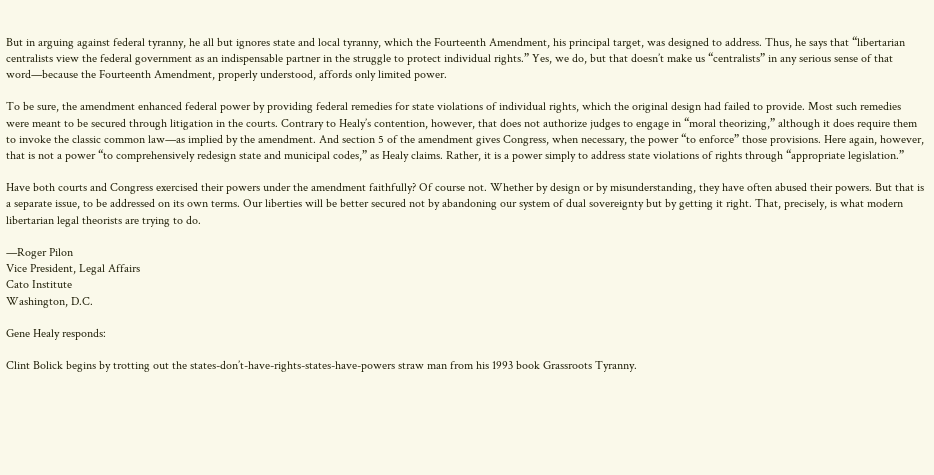But in arguing against federal tyranny, he all but ignores state and local tyranny, which the Fourteenth Amendment, his principal target, was designed to address. Thus, he says that “libertarian centralists view the federal government as an indispensable partner in the struggle to protect individual rights.” Yes, we do, but that doesn’t make us “centralists” in any serious sense of that word—because the Fourteenth Amendment, properly understood, affords only limited power.

To be sure, the amendment enhanced federal power by providing federal remedies for state violations of individual rights, which the original design had failed to provide. Most such remedies were meant to be secured through litigation in the courts. Contrary to Healy’s contention, however, that does not authorize judges to engage in “moral theorizing,” although it does require them to invoke the classic common law—as implied by the amendment. And section 5 of the amendment gives Congress, when necessary, the power “to enforce” those provisions. Here again, however, that is not a power “to comprehensively redesign state and municipal codes,” as Healy claims. Rather, it is a power simply to address state violations of rights through “appropriate legislation.”

Have both courts and Congress exercised their powers under the amendment faithfully? Of course not. Whether by design or by misunderstanding, they have often abused their powers. But that is a separate issue, to be addressed on its own terms. Our liberties will be better secured not by abandoning our system of dual sovereignty but by getting it right. That, precisely, is what modern libertarian legal theorists are trying to do.

—Roger Pilon
Vice President, Legal Affairs
Cato Institute
Washington, D.C.

Gene Healy responds:

Clint Bolick begins by trotting out the states-don’t-have-rights-states-have-powers straw man from his 1993 book Grassroots Tyranny.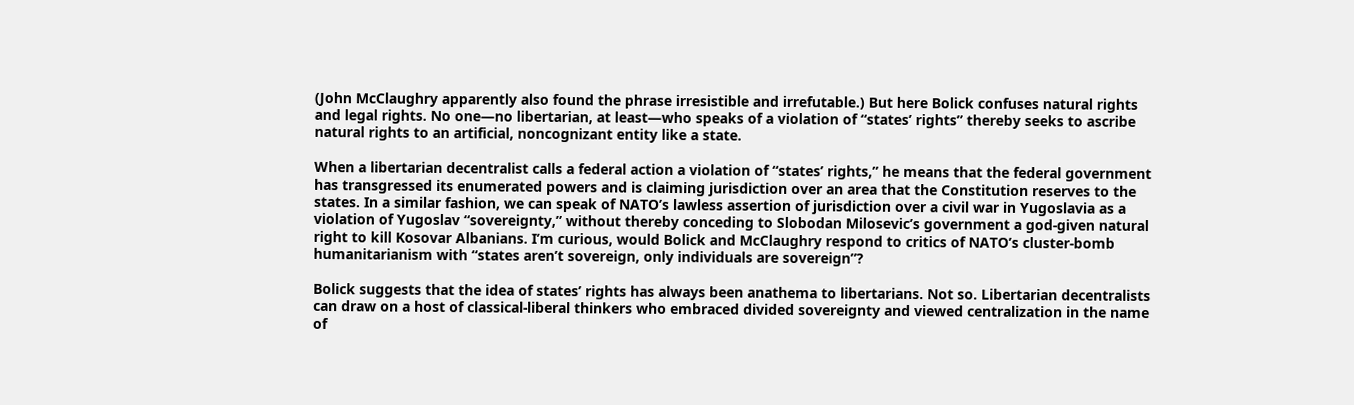(John McClaughry apparently also found the phrase irresistible and irrefutable.) But here Bolick confuses natural rights and legal rights. No one—no libertarian, at least—who speaks of a violation of “states’ rights” thereby seeks to ascribe natural rights to an artificial, noncognizant entity like a state.

When a libertarian decentralist calls a federal action a violation of “states’ rights,” he means that the federal government has transgressed its enumerated powers and is claiming jurisdiction over an area that the Constitution reserves to the states. In a similar fashion, we can speak of NATO’s lawless assertion of jurisdiction over a civil war in Yugoslavia as a violation of Yugoslav “sovereignty,” without thereby conceding to Slobodan Milosevic’s government a god-given natural right to kill Kosovar Albanians. I’m curious, would Bolick and McClaughry respond to critics of NATO’s cluster-bomb humanitarianism with “states aren’t sovereign, only individuals are sovereign”?

Bolick suggests that the idea of states’ rights has always been anathema to libertarians. Not so. Libertarian decentralists can draw on a host of classical-liberal thinkers who embraced divided sovereignty and viewed centralization in the name of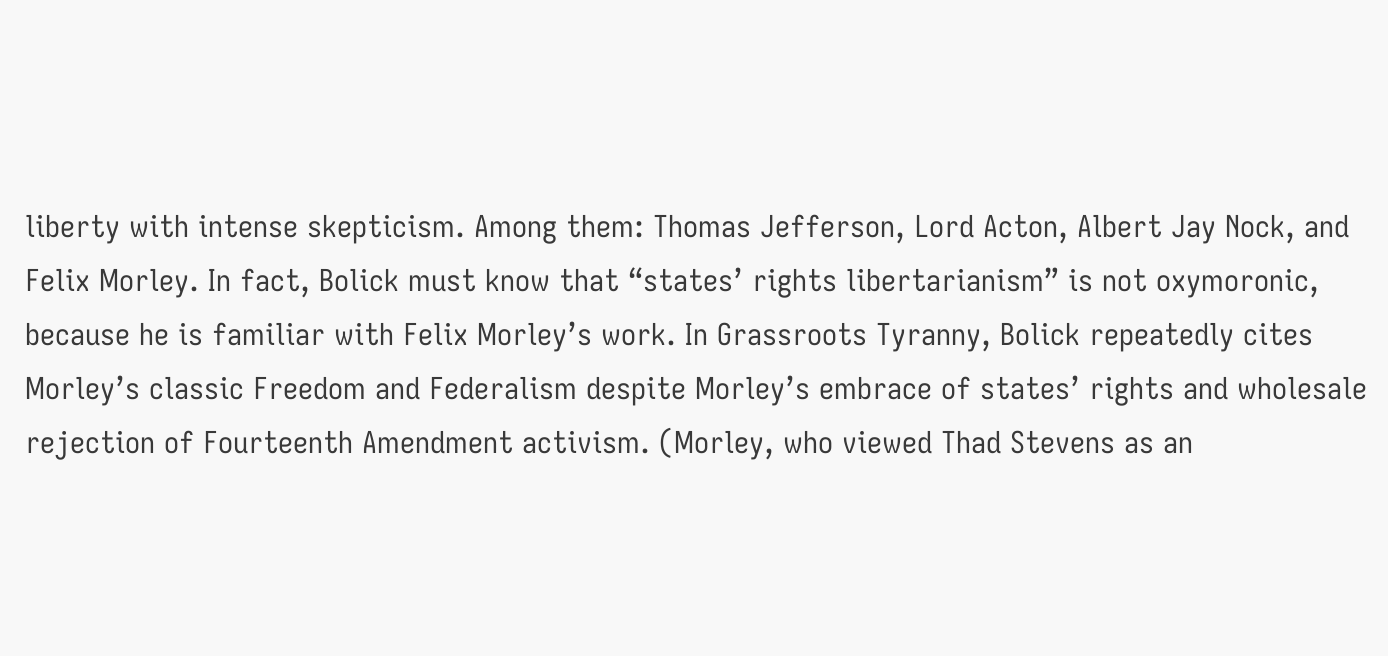liberty with intense skepticism. Among them: Thomas Jefferson, Lord Acton, Albert Jay Nock, and Felix Morley. In fact, Bolick must know that “states’ rights libertarianism” is not oxymoronic, because he is familiar with Felix Morley’s work. In Grassroots Tyranny, Bolick repeatedly cites Morley’s classic Freedom and Federalism despite Morley’s embrace of states’ rights and wholesale rejection of Fourteenth Amendment activism. (Morley, who viewed Thad Stevens as an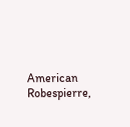American Robespierre,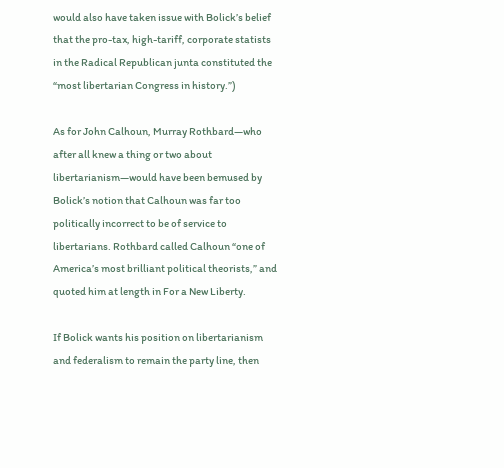would also have taken issue with Bolick’s belief that the pro-tax, high-tariff, corporate statists in the Radical Republican junta constituted the “most libertarian Congress in history.”)

As for John Calhoun, Murray Rothbard—who after all knew a thing or two about libertarianism—would have been bemused by Bolick’s notion that Calhoun was far too politically incorrect to be of service to libertarians. Rothbard called Calhoun “one of America’s most brilliant political theorists,” and quoted him at length in For a New Liberty.

If Bolick wants his position on libertarianism and federalism to remain the party line, then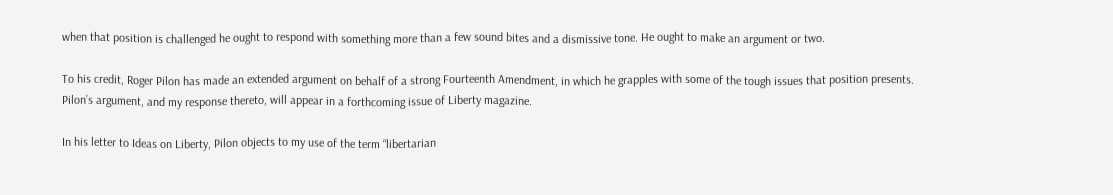when that position is challenged he ought to respond with something more than a few sound bites and a dismissive tone. He ought to make an argument or two.

To his credit, Roger Pilon has made an extended argument on behalf of a strong Fourteenth Amendment, in which he grapples with some of the tough issues that position presents. Pilon’s argument, and my response thereto, will appear in a forthcoming issue of Liberty magazine.

In his letter to Ideas on Liberty, Pilon objects to my use of the term “libertarian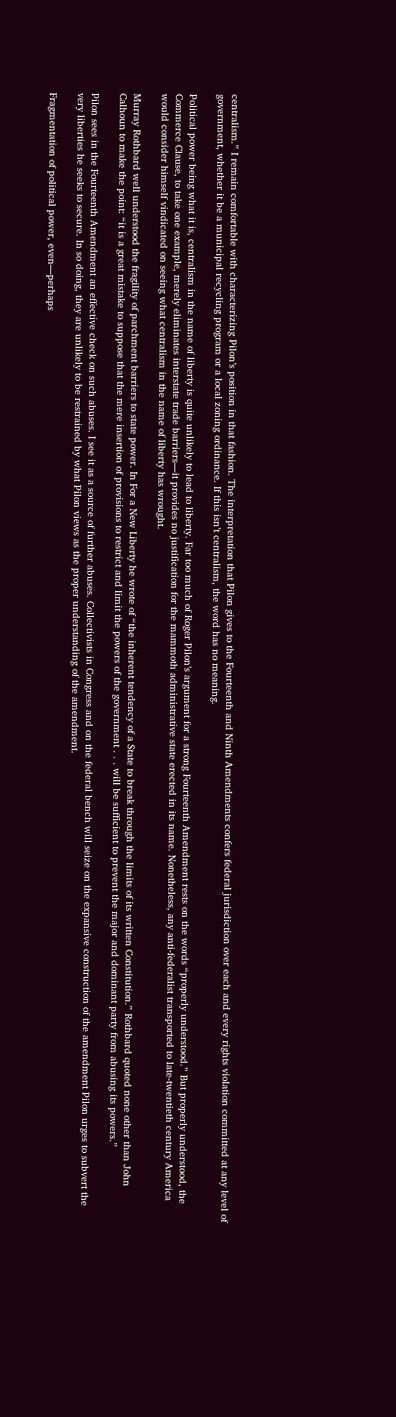centralism.” I remain comfortable with characterizing Pilon’s position in that fashion. The interpretation that Pilon gives to the Fourteenth and Ninth Amendments confers federal jurisdiction over each and every rights violation committed at any level of government, whether it be a municipal recycling program or a local zoning ordinance. If this isn’t centralism, the word has no meaning.

Political power being what it is, centralism in the name of liberty is quite unlikely to lead to liberty. Far too much of Roger Pilon’s argument for a strong Fourteenth Amendment rests on the words “properly understood.” But properly understood, the Commerce Clause, to take one example, merely eliminates interstate trade barriers—it provides no justification for the mammoth administrative state erected in its name. Nonetheless, any anti-federalist transported to late-twentieth century America would consider himself vindicated on seeing what centralism in the name of liberty has wrought.

Murray Rothbard well understood the fragility of parchment barriers to state power. In For a New Liberty he wrote of “the inherent tendency of a State to break through the limits of its written Constitution.” Rothbard quoted none other than John Calhoun to make the point: “it is a great mistake to suppose that the mere insertion of provisions to restrict and limit the powers of the government . . . will be sufficient to prevent the major and dominant party from abusing its powers.”

Pilon sees in the Fourteenth Amendment an effective check on such abuses. I see it as a source of further abuses. Collectivists in Congress and on the federal bench will seize on the expansive construction of the amendment Pilon urges to subvert the very liberties he seeks to secure. In so doing, they are unlikely to be restrained by what Pilon views as the proper understanding of the amendment.

Fragmentation of political power, even—perhaps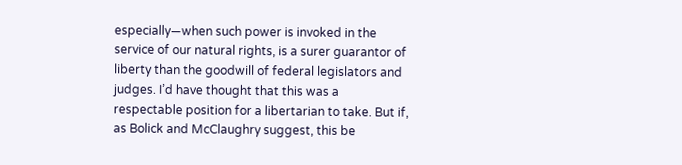especially—when such power is invoked in the service of our natural rights, is a surer guarantor of liberty than the goodwill of federal legislators and judges. I’d have thought that this was a respectable position for a libertarian to take. But if, as Bolick and McClaughry suggest, this be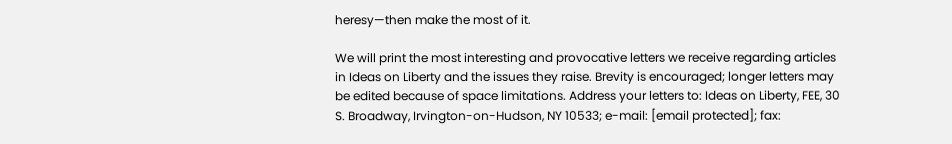heresy—then make the most of it.

We will print the most interesting and provocative letters we receive regarding articles in Ideas on Liberty and the issues they raise. Brevity is encouraged; longer letters may be edited because of space limitations. Address your letters to: Ideas on Liberty, FEE, 30 S. Broadway, Irvington-on-Hudson, NY 10533; e-mail: [email protected]; fax: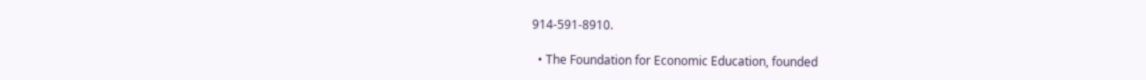914-591-8910.

  • The Foundation for Economic Education, founded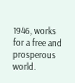1946, works for a free and prosperous world.